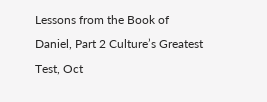Lessons from the Book of Daniel, Part 2 Culture’s Greatest Test, Oct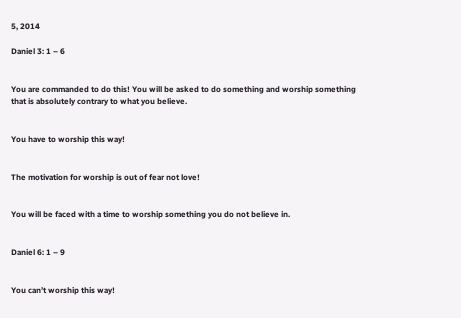5, 2014

Daniel 3: 1 – 6


You are commanded to do this! You will be asked to do something and worship something that is absolutely contrary to what you believe.


You have to worship this way!


The motivation for worship is out of fear not love!


You will be faced with a time to worship something you do not believe in.


Daniel 6: 1 – 9


You can’t worship this way!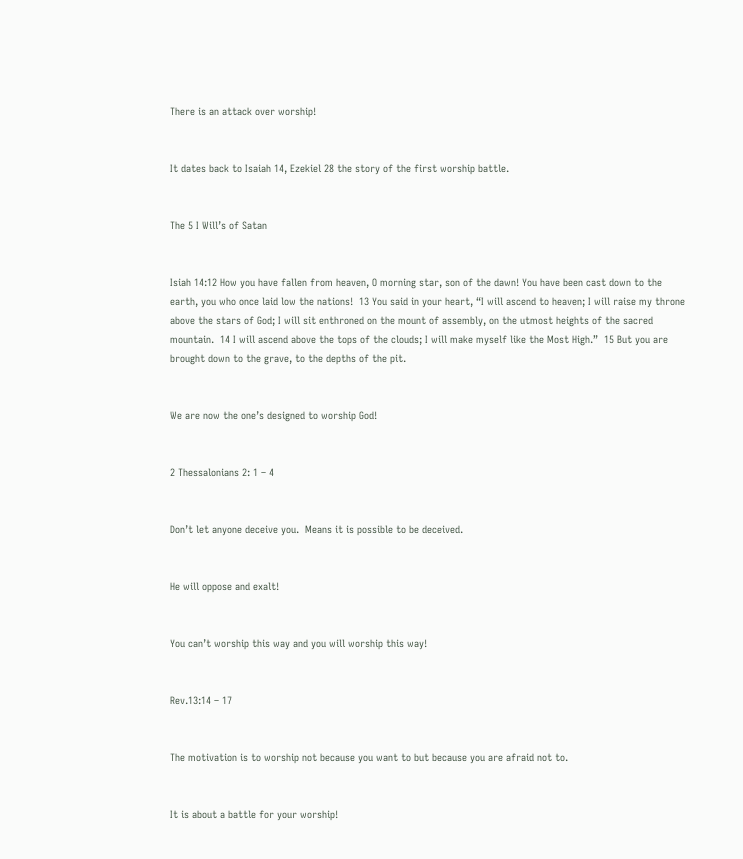There is an attack over worship!


It dates back to Isaiah 14, Ezekiel 28 the story of the first worship battle.


The 5 I Will’s of Satan


Isiah 14:12 How you have fallen from heaven, O morning star, son of the dawn! You have been cast down to the earth, you who once laid low the nations!  13 You said in your heart, “I will ascend to heaven; I will raise my throne above the stars of God; I will sit enthroned on the mount of assembly, on the utmost heights of the sacred mountain.  14 I will ascend above the tops of the clouds; I will make myself like the Most High.”  15 But you are brought down to the grave, to the depths of the pit.


We are now the one’s designed to worship God!


2 Thessalonians 2: 1 – 4


Don’t let anyone deceive you.  Means it is possible to be deceived.


He will oppose and exalt!


You can’t worship this way and you will worship this way!


Rev.13:14 – 17


The motivation is to worship not because you want to but because you are afraid not to.


It is about a battle for your worship!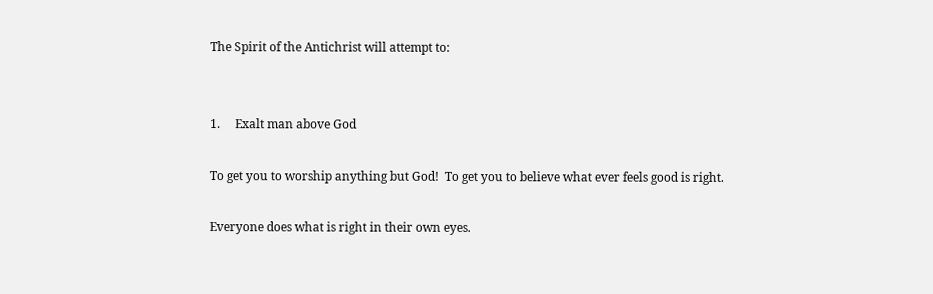The Spirit of the Antichrist will attempt to:


1.     Exalt man above God

To get you to worship anything but God!  To get you to believe what ever feels good is right.

Everyone does what is right in their own eyes.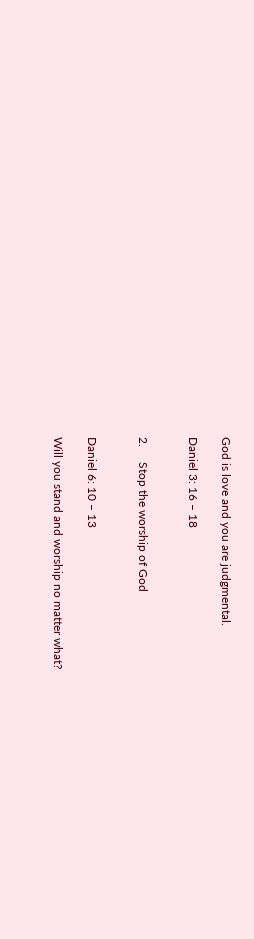God is love and you are judgmental.

Daniel 3: 16 – 18


2.     Stop the worship of God


Daniel 6: 10 – 13

Will you stand and worship no matter what?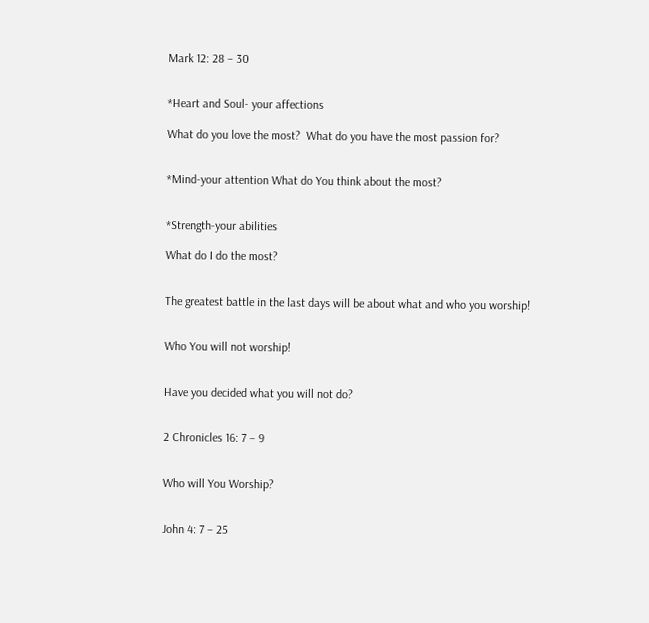Mark 12: 28 – 30


*Heart and Soul- your affections

What do you love the most?  What do you have the most passion for?


*Mind-your attention What do You think about the most?


*Strength-your abilities

What do I do the most?


The greatest battle in the last days will be about what and who you worship!


Who You will not worship!


Have you decided what you will not do?


2 Chronicles 16: 7 – 9


Who will You Worship?


John 4: 7 – 25